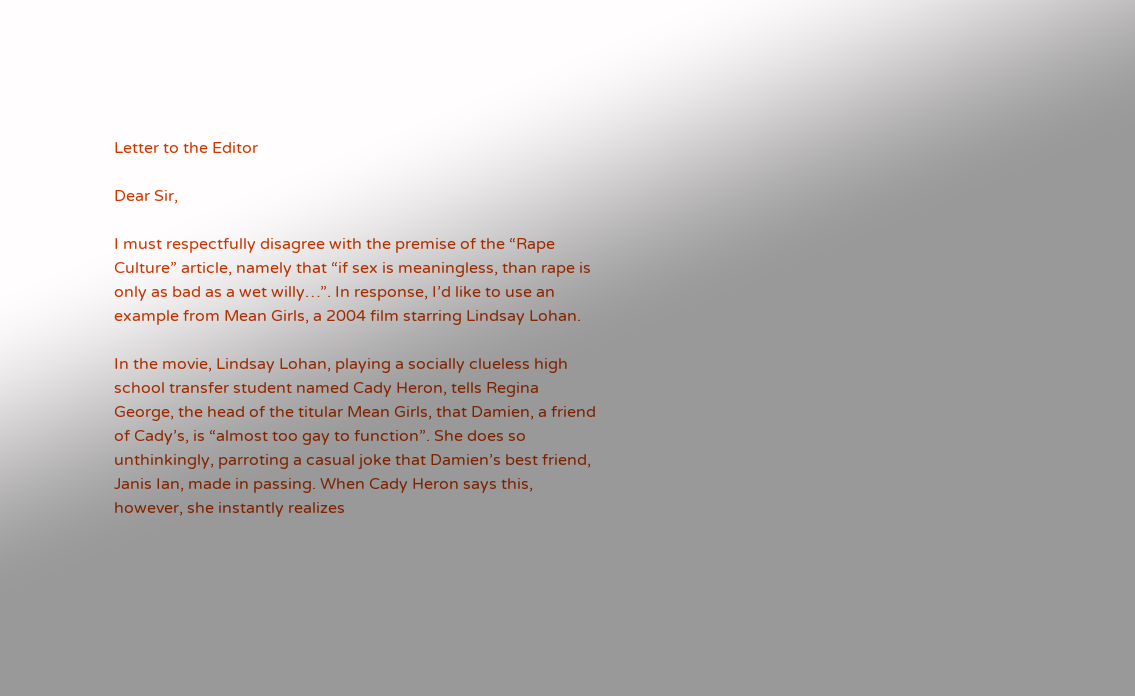Letter to the Editor

Dear Sir,

I must respectfully disagree with the premise of the “Rape Culture” article, namely that “if sex is meaningless, than rape is only as bad as a wet willy…”. In response, I’d like to use an example from Mean Girls, a 2004 film starring Lindsay Lohan.

In the movie, Lindsay Lohan, playing a socially clueless high school transfer student named Cady Heron, tells Regina George, the head of the titular Mean Girls, that Damien, a friend of Cady’s, is “almost too gay to function”. She does so unthinkingly, parroting a casual joke that Damien’s best friend, Janis Ian, made in passing. When Cady Heron says this, however, she instantly realizes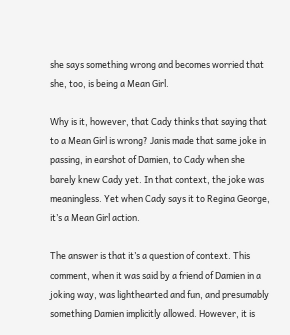she says something wrong and becomes worried that she, too, is being a Mean Girl.

Why is it, however, that Cady thinks that saying that to a Mean Girl is wrong? Janis made that same joke in passing, in earshot of Damien, to Cady when she barely knew Cady yet. In that context, the joke was meaningless. Yet when Cady says it to Regina George, it’s a Mean Girl action.

The answer is that it’s a question of context. This comment, when it was said by a friend of Damien in a joking way, was lighthearted and fun, and presumably something Damien implicitly allowed. However, it is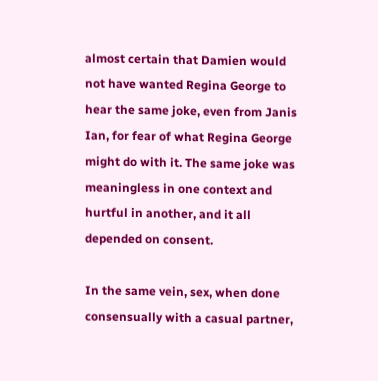almost certain that Damien would not have wanted Regina George to hear the same joke, even from Janis Ian, for fear of what Regina George might do with it. The same joke was meaningless in one context and hurtful in another, and it all depended on consent.

In the same vein, sex, when done consensually with a casual partner,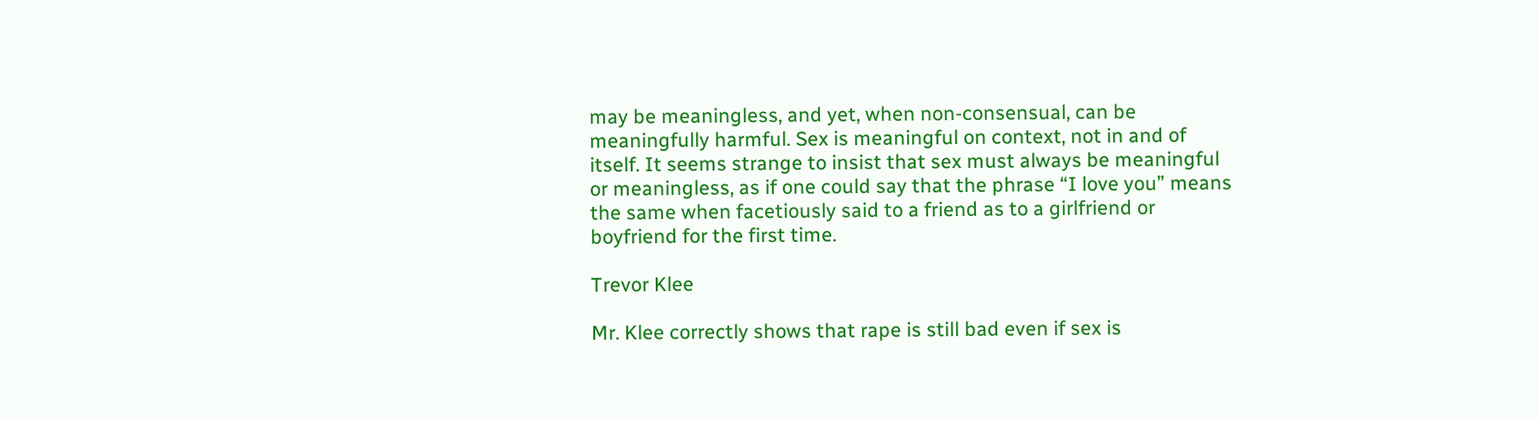may be meaningless, and yet, when non-consensual, can be meaningfully harmful. Sex is meaningful on context, not in and of itself. It seems strange to insist that sex must always be meaningful or meaningless, as if one could say that the phrase “I love you” means the same when facetiously said to a friend as to a girlfriend or boyfriend for the first time.

Trevor Klee

Mr. Klee correctly shows that rape is still bad even if sex is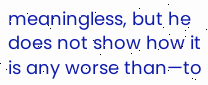meaningless, but he does not show how it is any worse than—to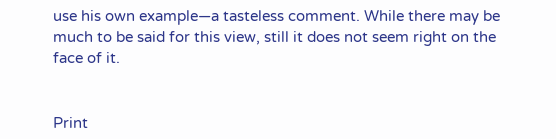use his own example—a tasteless comment. While there may be much to be said for this view, still it does not seem right on the face of it.


Print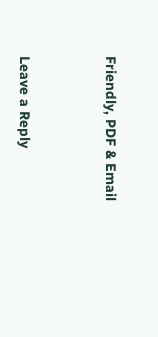Friendly, PDF & Email



Leave a Reply